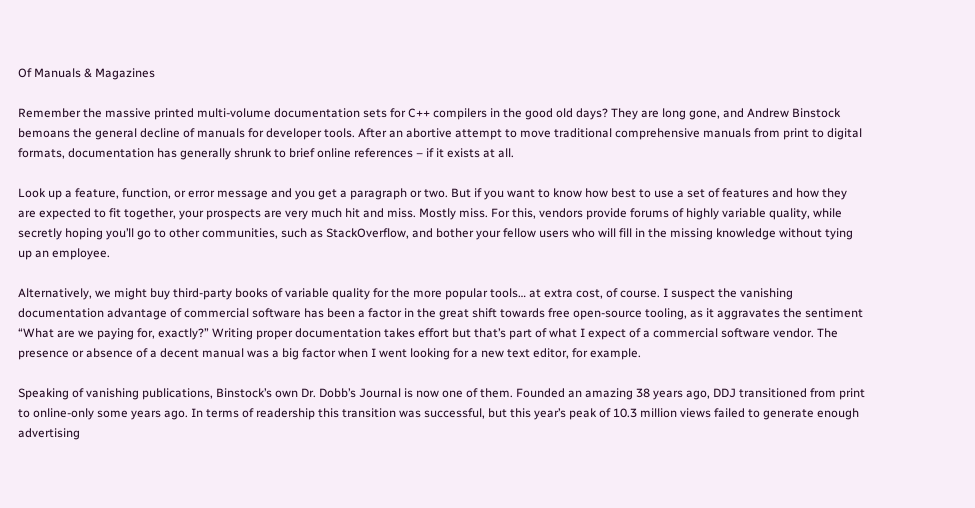Of Manuals & Magazines

Remember the massive printed multi-volume documentation sets for C++ compilers in the good old days? They are long gone, and Andrew Binstock bemoans the general decline of manuals for developer tools. After an abortive attempt to move traditional comprehensive manuals from print to digital formats, documentation has generally shrunk to brief online references – if it exists at all.

Look up a feature, function, or error message and you get a paragraph or two. But if you want to know how best to use a set of features and how they are expected to fit together, your prospects are very much hit and miss. Mostly miss. For this, vendors provide forums of highly variable quality, while secretly hoping you’ll go to other communities, such as StackOverflow, and bother your fellow users who will fill in the missing knowledge without tying up an employee.

Alternatively, we might buy third-party books of variable quality for the more popular tools… at extra cost, of course. I suspect the vanishing documentation advantage of commercial software has been a factor in the great shift towards free open-source tooling, as it aggravates the sentiment “What are we paying for, exactly?” Writing proper documentation takes effort but that’s part of what I expect of a commercial software vendor. The presence or absence of a decent manual was a big factor when I went looking for a new text editor, for example.

Speaking of vanishing publications, Binstock’s own Dr. Dobb’s Journal is now one of them. Founded an amazing 38 years ago, DDJ transitioned from print to online-only some years ago. In terms of readership this transition was successful, but this year’s peak of 10.3 million views failed to generate enough advertising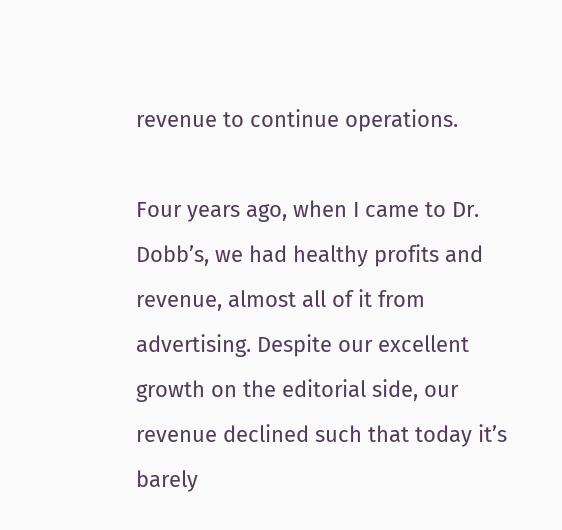revenue to continue operations.

Four years ago, when I came to Dr. Dobb’s, we had healthy profits and revenue, almost all of it from advertising. Despite our excellent growth on the editorial side, our revenue declined such that today it’s barely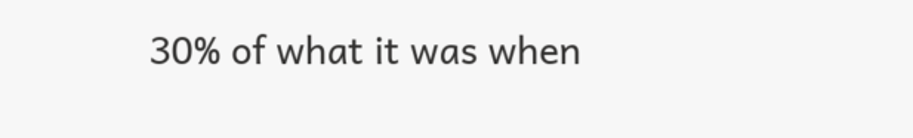30% of what it was when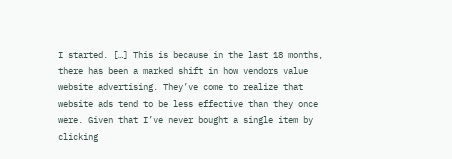I started. […] This is because in the last 18 months, there has been a marked shift in how vendors value website advertising. They’ve come to realize that website ads tend to be less effective than they once were. Given that I’ve never bought a single item by clicking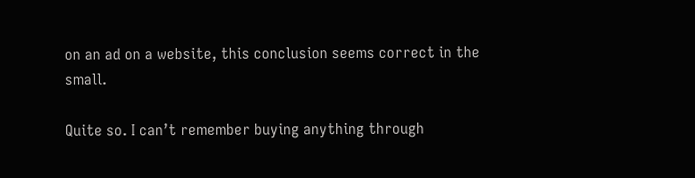on an ad on a website, this conclusion seems correct in the small.

Quite so. I can’t remember buying anything through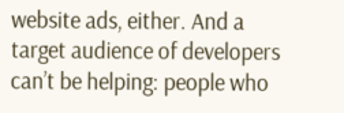website ads, either. And a target audience of developers can’t be helping: people who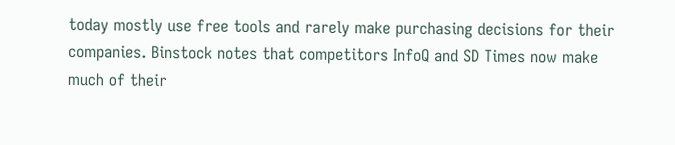today mostly use free tools and rarely make purchasing decisions for their companies. Binstock notes that competitors InfoQ and SD Times now make much of their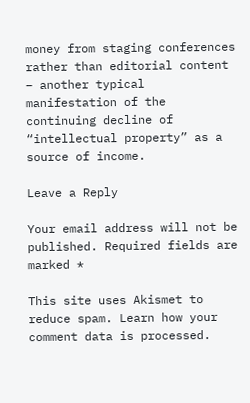money from staging conferences rather than editorial content – another typical manifestation of the continuing decline of “intellectual property” as a source of income.

Leave a Reply

Your email address will not be published. Required fields are marked *

This site uses Akismet to reduce spam. Learn how your comment data is processed.